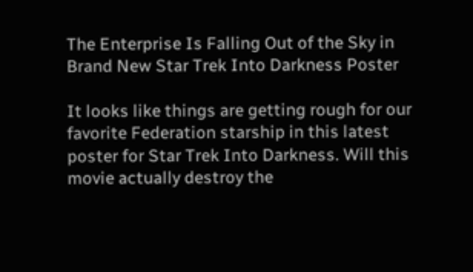The Enterprise Is Falling Out of the Sky in Brand New Star Trek Into Darkness Poster

It looks like things are getting rough for our favorite Federation starship in this latest poster for Star Trek Into Darkness. Will this movie actually destroy the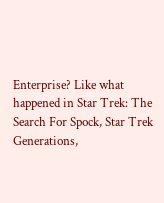Enterprise? Like what happened in Star Trek: The Search For Spock, Star Trek Generations,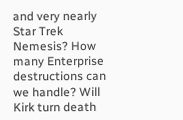and very nearly Star Trek Nemesis? How many Enterprise destructions can we handle? Will Kirk turn death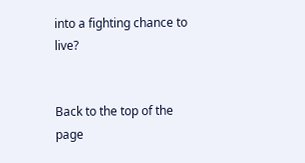into a fighting chance to live?


Back to the top of the page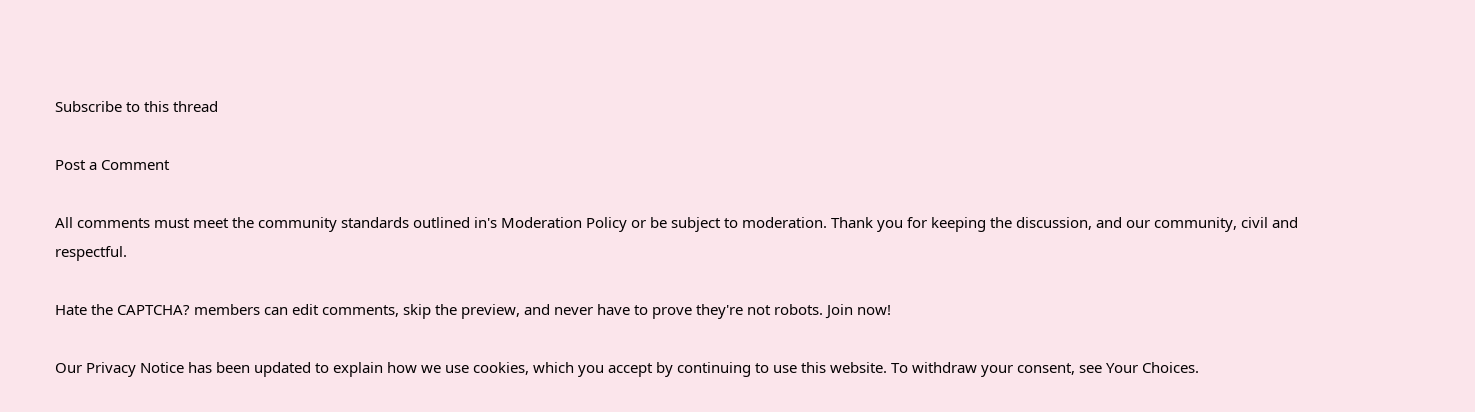Subscribe to this thread

Post a Comment

All comments must meet the community standards outlined in's Moderation Policy or be subject to moderation. Thank you for keeping the discussion, and our community, civil and respectful.

Hate the CAPTCHA? members can edit comments, skip the preview, and never have to prove they're not robots. Join now!

Our Privacy Notice has been updated to explain how we use cookies, which you accept by continuing to use this website. To withdraw your consent, see Your Choices.